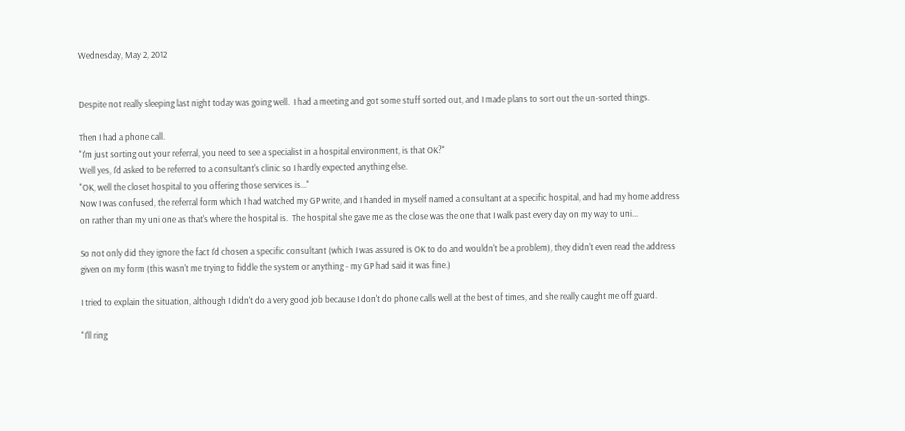Wednesday, May 2, 2012


Despite not really sleeping last night today was going well.  I had a meeting and got some stuff sorted out, and I made plans to sort out the un-sorted things.

Then I had a phone call.
"I'm just sorting out your referral, you need to see a specialist in a hospital environment, is that OK?"
Well yes, I'd asked to be referred to a consultant's clinic so I hardly expected anything else.
"OK, well the closet hospital to you offering those services is..."
Now I was confused, the referral form which I had watched my GP write, and I handed in myself named a consultant at a specific hospital, and had my home address on rather than my uni one as that's where the hospital is.  The hospital she gave me as the close was the one that I walk past every day on my way to uni...

So not only did they ignore the fact I'd chosen a specific consultant (which I was assured is OK to do and wouldn't be a problem), they didn't even read the address given on my form (this wasn't me trying to fiddle the system or anything - my GP had said it was fine.)

I tried to explain the situation, although I didn't do a very good job because I don't do phone calls well at the best of times, and she really caught me off guard.

"I'll ring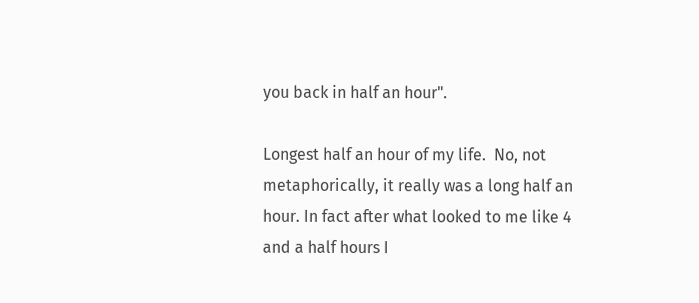you back in half an hour".

Longest half an hour of my life.  No, not metaphorically, it really was a long half an hour. In fact after what looked to me like 4 and a half hours I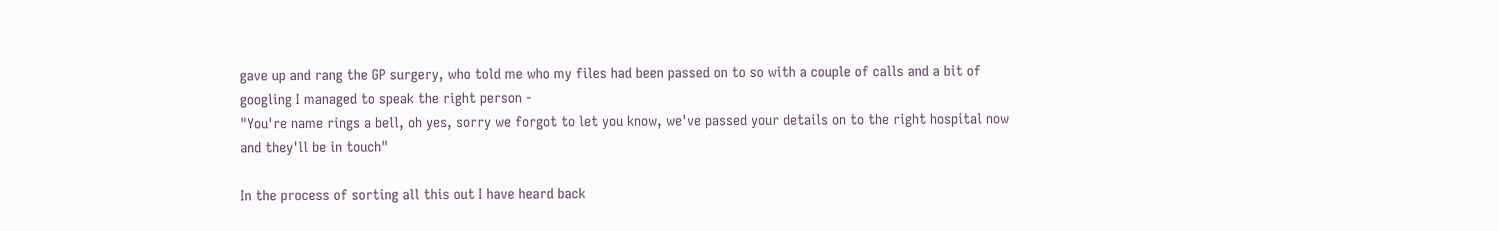gave up and rang the GP surgery, who told me who my files had been passed on to so with a couple of calls and a bit of googling I managed to speak the right person -
"You're name rings a bell, oh yes, sorry we forgot to let you know, we've passed your details on to the right hospital now and they'll be in touch"

In the process of sorting all this out I have heard back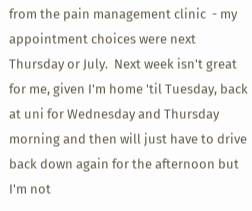from the pain management clinic  - my appointment choices were next Thursday or July.  Next week isn't great for me, given I'm home 'til Tuesday, back at uni for Wednesday and Thursday morning and then will just have to drive back down again for the afternoon but I'm not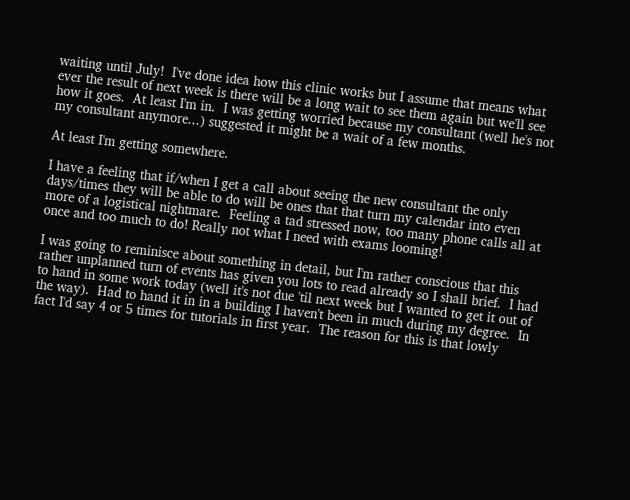waiting until July!  I've done idea how this clinic works but I assume that means what ever the result of next week is there will be a long wait to see them again but we'll see how it goes.  At least I'm in.  I was getting worried because my consultant (well he's not my consultant anymore...) suggested it might be a wait of a few months.

At least I'm getting somewhere.

I have a feeling that if/when I get a call about seeing the new consultant the only days/times they will be able to do will be ones that that turn my calendar into even more of a logistical nightmare.  Feeling a tad stressed now, too many phone calls all at once and too much to do! Really not what I need with exams looming!

I was going to reminisce about something in detail, but I'm rather conscious that this rather unplanned turn of events has given you lots to read already so I shall brief.  I had to hand in some work today (well it's not due 'til next week but I wanted to get it out of the way).  Had to hand it in in a building I haven't been in much during my degree.  In fact I'd say 4 or 5 times for tutorials in first year.  The reason for this is that lowly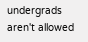undergrads aren't allowed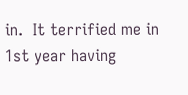in.  It terrified me in 1st year having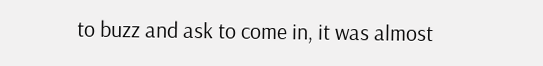to buzz and ask to come in, it was almost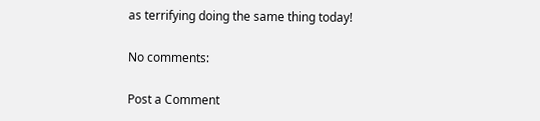as terrifying doing the same thing today!

No comments:

Post a Comment